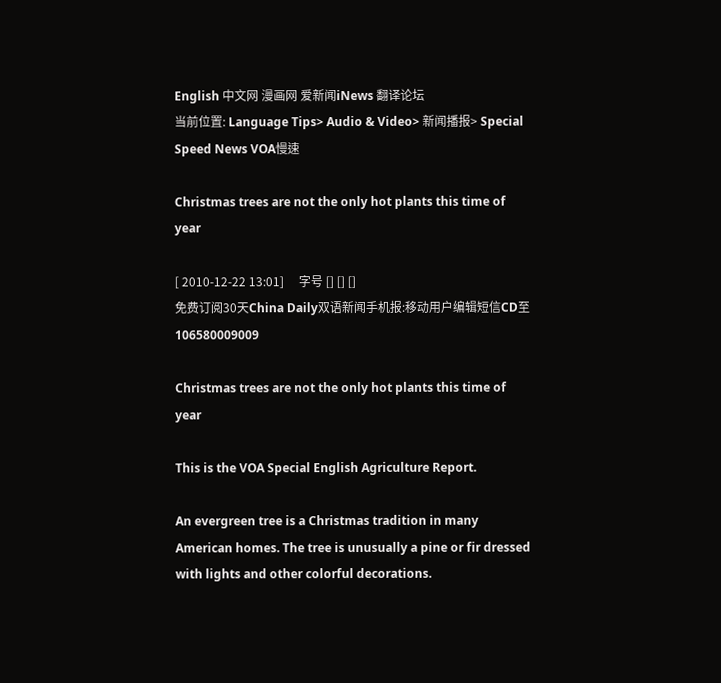English 中文网 漫画网 爱新闻iNews 翻译论坛
当前位置: Language Tips> Audio & Video> 新闻播报> Special Speed News VOA慢速

Christmas trees are not the only hot plants this time of year

[ 2010-12-22 13:01]     字号 [] [] []
免费订阅30天China Daily双语新闻手机报:移动用户编辑短信CD至106580009009

Christmas trees are not the only hot plants this time of year

This is the VOA Special English Agriculture Report.

An evergreen tree is a Christmas tradition in many American homes. The tree is unusually a pine or fir dressed with lights and other colorful decorations.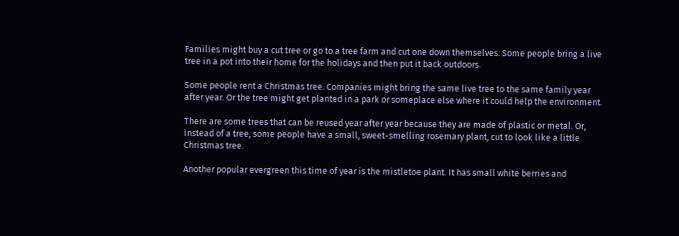Families might buy a cut tree or go to a tree farm and cut one down themselves. Some people bring a live tree in a pot into their home for the holidays and then put it back outdoors.

Some people rent a Christmas tree. Companies might bring the same live tree to the same family year after year. Or the tree might get planted in a park or someplace else where it could help the environment.

There are some trees that can be reused year after year because they are made of plastic or metal. Or, instead of a tree, some people have a small, sweet-smelling rosemary plant, cut to look like a little Christmas tree.

Another popular evergreen this time of year is the mistletoe plant. It has small white berries and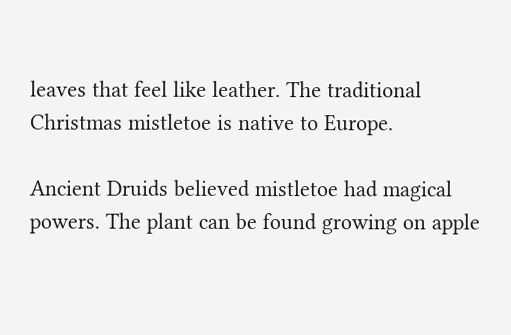leaves that feel like leather. The traditional Christmas mistletoe is native to Europe.

Ancient Druids believed mistletoe had magical powers. The plant can be found growing on apple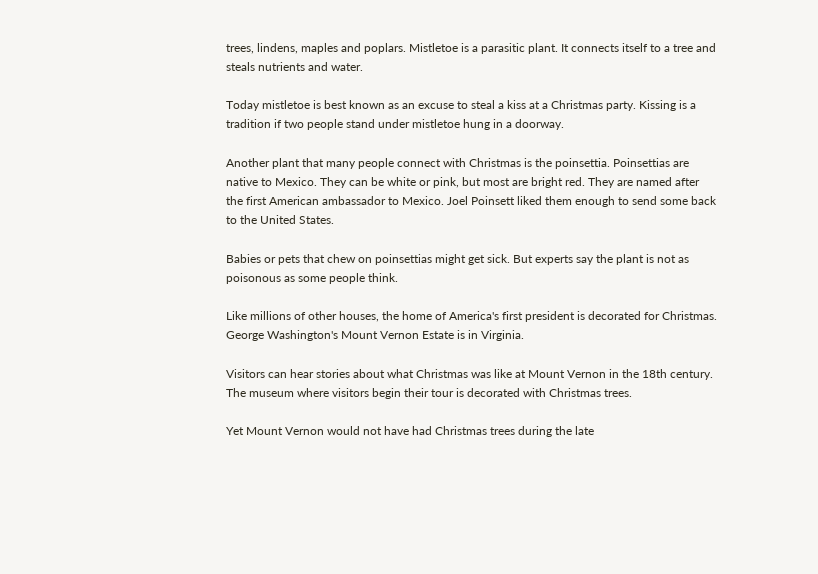trees, lindens, maples and poplars. Mistletoe is a parasitic plant. It connects itself to a tree and steals nutrients and water.

Today mistletoe is best known as an excuse to steal a kiss at a Christmas party. Kissing is a tradition if two people stand under mistletoe hung in a doorway.

Another plant that many people connect with Christmas is the poinsettia. Poinsettias are native to Mexico. They can be white or pink, but most are bright red. They are named after the first American ambassador to Mexico. Joel Poinsett liked them enough to send some back to the United States.

Babies or pets that chew on poinsettias might get sick. But experts say the plant is not as poisonous as some people think.

Like millions of other houses, the home of America's first president is decorated for Christmas. George Washington's Mount Vernon Estate is in Virginia.

Visitors can hear stories about what Christmas was like at Mount Vernon in the 18th century. The museum where visitors begin their tour is decorated with Christmas trees.

Yet Mount Vernon would not have had Christmas trees during the late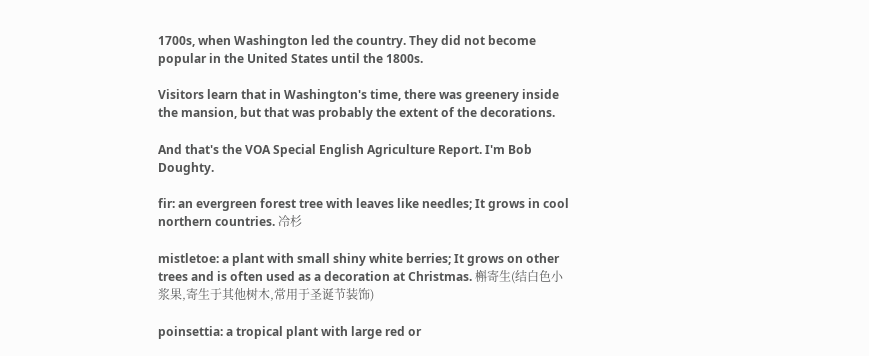1700s, when Washington led the country. They did not become popular in the United States until the 1800s.

Visitors learn that in Washington's time, there was greenery inside the mansion, but that was probably the extent of the decorations.

And that's the VOA Special English Agriculture Report. I'm Bob Doughty.

fir: an evergreen forest tree with leaves like needles; It grows in cool northern countries. 冷杉

mistletoe: a plant with small shiny white berries; It grows on other trees and is often used as a decoration at Christmas. 槲寄生(结白色小浆果,寄生于其他树木,常用于圣诞节装饰)

poinsettia: a tropical plant with large red or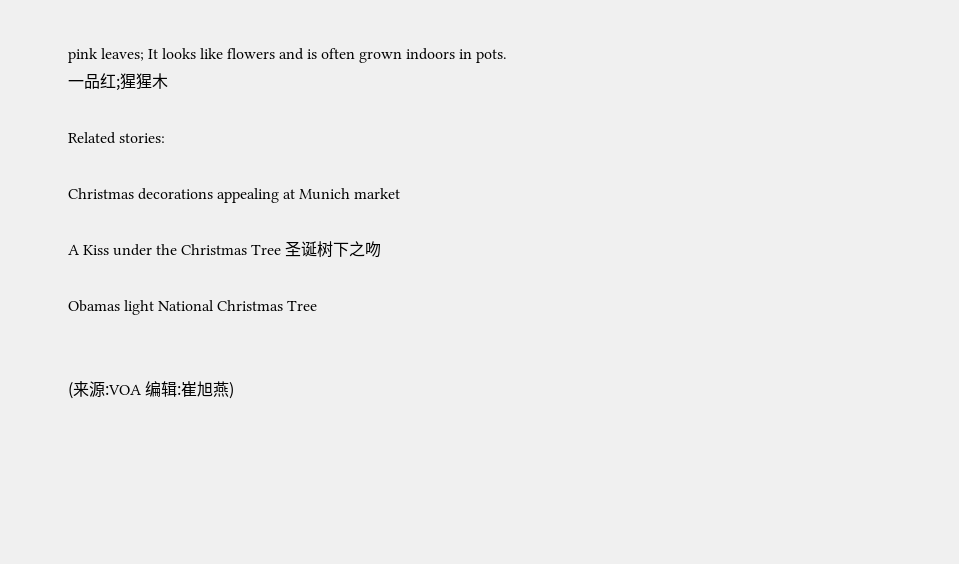pink leaves; It looks like flowers and is often grown indoors in pots. 一品红;猩猩木

Related stories:

Christmas decorations appealing at Munich market

A Kiss under the Christmas Tree 圣诞树下之吻

Obamas light National Christmas Tree


(来源:VOA 编辑:崔旭燕)